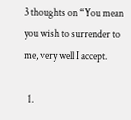3 thoughts on “You mean you wish to surrender to me, very well I accept.

  1.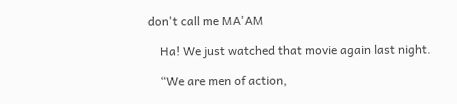don't call me MA'AM

    Ha! We just watched that movie again last night.

    “We are men of action,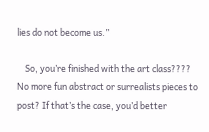lies do not become us.”

    So, you’re finished with the art class???? No more fun abstract or surrealists pieces to post? If that’s the case, you’d better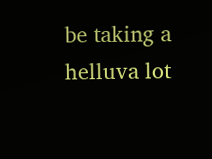be taking a helluva lot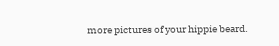more pictures of your hippie beard.